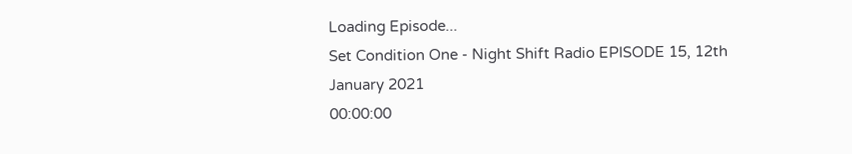Loading Episode...
Set Condition One - Night Shift Radio EPISODE 15, 12th January 2021
00:00:00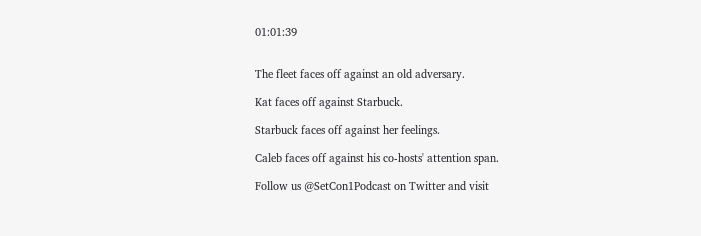01:01:39


The fleet faces off against an old adversary.

Kat faces off against Starbuck.

Starbuck faces off against her feelings.

Caleb faces off against his co-hosts' attention span.

Follow us @SetCon1Podcast on Twitter and visit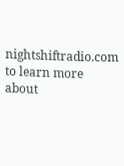nightshiftradio.com to learn more about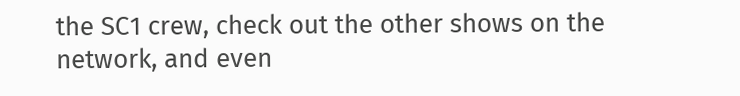the SC1 crew, check out the other shows on the network, and even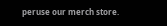peruse our merch store.